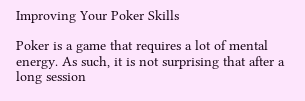Improving Your Poker Skills

Poker is a game that requires a lot of mental energy. As such, it is not surprising that after a long session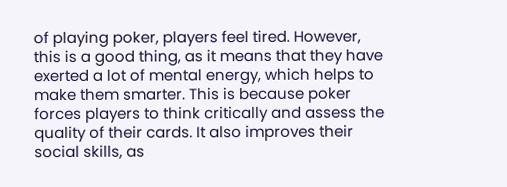of playing poker, players feel tired. However, this is a good thing, as it means that they have exerted a lot of mental energy, which helps to make them smarter. This is because poker forces players to think critically and assess the quality of their cards. It also improves their social skills, as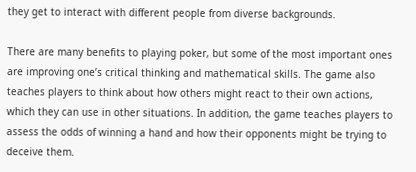they get to interact with different people from diverse backgrounds.

There are many benefits to playing poker, but some of the most important ones are improving one’s critical thinking and mathematical skills. The game also teaches players to think about how others might react to their own actions, which they can use in other situations. In addition, the game teaches players to assess the odds of winning a hand and how their opponents might be trying to deceive them.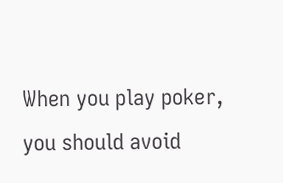When you play poker, you should avoid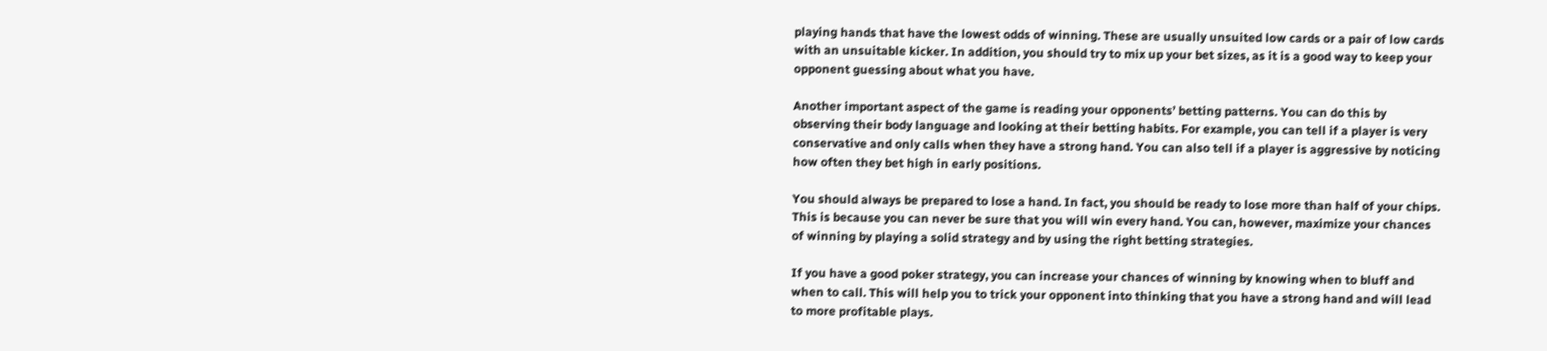playing hands that have the lowest odds of winning. These are usually unsuited low cards or a pair of low cards with an unsuitable kicker. In addition, you should try to mix up your bet sizes, as it is a good way to keep your opponent guessing about what you have.

Another important aspect of the game is reading your opponents’ betting patterns. You can do this by observing their body language and looking at their betting habits. For example, you can tell if a player is very conservative and only calls when they have a strong hand. You can also tell if a player is aggressive by noticing how often they bet high in early positions.

You should always be prepared to lose a hand. In fact, you should be ready to lose more than half of your chips. This is because you can never be sure that you will win every hand. You can, however, maximize your chances of winning by playing a solid strategy and by using the right betting strategies.

If you have a good poker strategy, you can increase your chances of winning by knowing when to bluff and when to call. This will help you to trick your opponent into thinking that you have a strong hand and will lead to more profitable plays.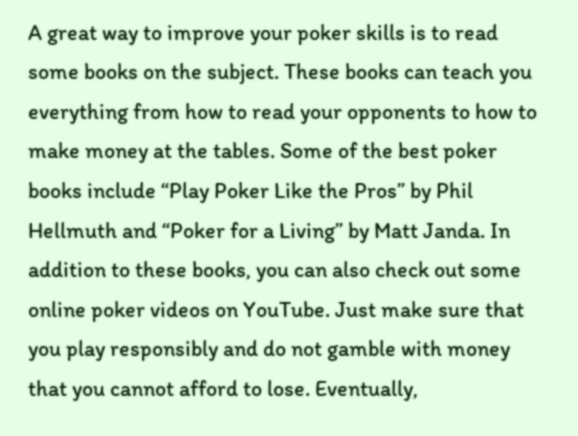A great way to improve your poker skills is to read some books on the subject. These books can teach you everything from how to read your opponents to how to make money at the tables. Some of the best poker books include “Play Poker Like the Pros” by Phil Hellmuth and “Poker for a Living” by Matt Janda. In addition to these books, you can also check out some online poker videos on YouTube. Just make sure that you play responsibly and do not gamble with money that you cannot afford to lose. Eventually,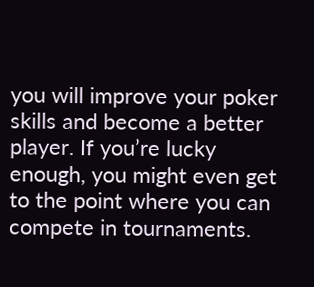you will improve your poker skills and become a better player. If you’re lucky enough, you might even get to the point where you can compete in tournaments.